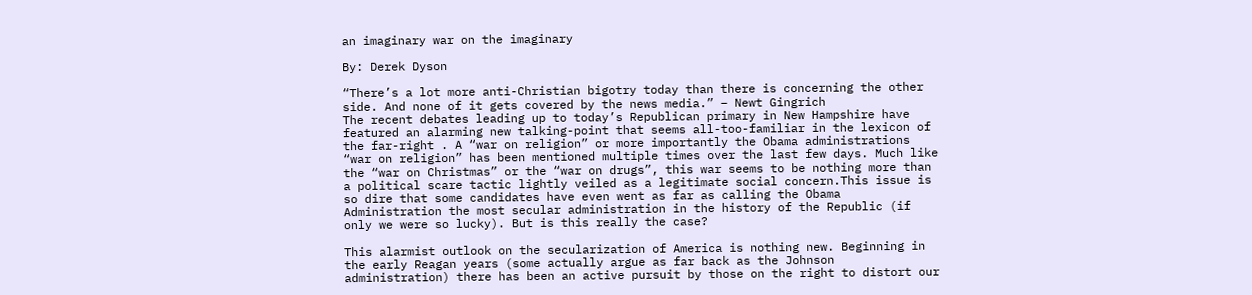an imaginary war on the imaginary

By: Derek Dyson

“There’s a lot more anti-Christian bigotry today than there is concerning the other side. And none of it gets covered by the news media.” – Newt Gingrich
The recent debates leading up to today’s Republican primary in New Hampshire have featured an alarming new talking-point that seems all-too-familiar in the lexicon of the far-right . A “war on religion” or more importantly the Obama administrations “war on religion” has been mentioned multiple times over the last few days. Much like the “war on Christmas” or the “war on drugs”, this war seems to be nothing more than a political scare tactic lightly veiled as a legitimate social concern.This issue is so dire that some candidates have even went as far as calling the Obama Administration the most secular administration in the history of the Republic (if only we were so lucky). But is this really the case?

This alarmist outlook on the secularization of America is nothing new. Beginning in the early Reagan years (some actually argue as far back as the Johnson administration) there has been an active pursuit by those on the right to distort our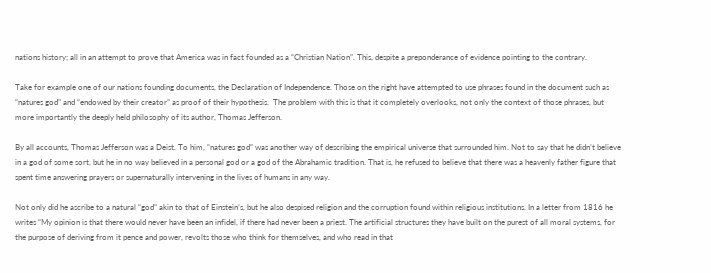nations history; all in an attempt to prove that America was in fact founded as a “Christian Nation”. This, despite a preponderance of evidence pointing to the contrary.

Take for example one of our nations founding documents, the Declaration of Independence. Those on the right have attempted to use phrases found in the document such as “natures god” and “endowed by their creator” as proof of their hypothesis.  The problem with this is that it completely overlooks, not only the context of those phrases, but more importantly the deeply held philosophy of its author, Thomas Jefferson.

By all accounts, Thomas Jefferson was a Deist. To him, “natures god” was another way of describing the empirical universe that surrounded him. Not to say that he didn’t believe in a god of some sort, but he in no way believed in a personal god or a god of the Abrahamic tradition. That is, he refused to believe that there was a heavenly father figure that spent time answering prayers or supernaturally intervening in the lives of humans in any way.

Not only did he ascribe to a natural “god” akin to that of Einstein’s, but he also despised religion and the corruption found within religious institutions. In a letter from 1816 he writes “My opinion is that there would never have been an infidel, if there had never been a priest. The artificial structures they have built on the purest of all moral systems, for the purpose of deriving from it pence and power, revolts those who think for themselves, and who read in that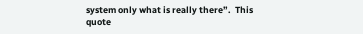system only what is really there”.  This quote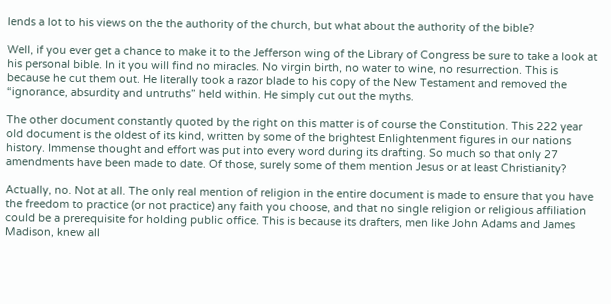lends a lot to his views on the the authority of the church, but what about the authority of the bible?

Well, if you ever get a chance to make it to the Jefferson wing of the Library of Congress be sure to take a look at his personal bible. In it you will find no miracles. No virgin birth, no water to wine, no resurrection. This is because he cut them out. He literally took a razor blade to his copy of the New Testament and removed the “ignorance, absurdity and untruths” held within. He simply cut out the myths.

The other document constantly quoted by the right on this matter is of course the Constitution. This 222 year old document is the oldest of its kind, written by some of the brightest Enlightenment figures in our nations history. Immense thought and effort was put into every word during its drafting. So much so that only 27 amendments have been made to date. Of those, surely some of them mention Jesus or at least Christianity?

Actually, no. Not at all. The only real mention of religion in the entire document is made to ensure that you have the freedom to practice (or not practice) any faith you choose, and that no single religion or religious affiliation could be a prerequisite for holding public office. This is because its drafters, men like John Adams and James Madison, knew all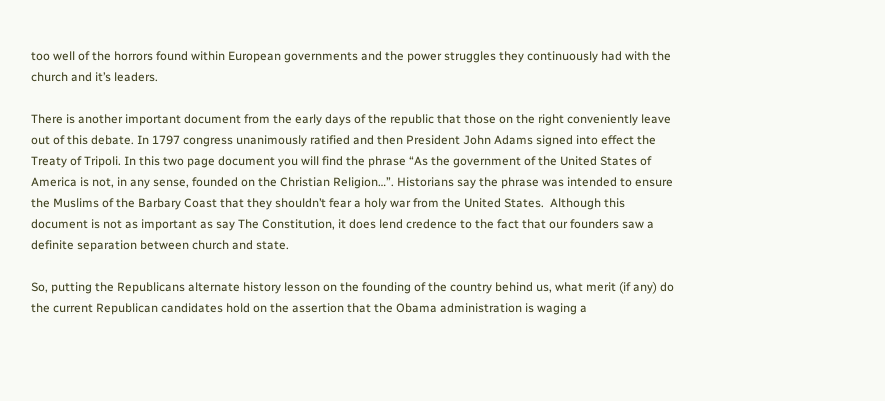too well of the horrors found within European governments and the power struggles they continuously had with the church and it’s leaders.

There is another important document from the early days of the republic that those on the right conveniently leave out of this debate. In 1797 congress unanimously ratified and then President John Adams signed into effect the Treaty of Tripoli. In this two page document you will find the phrase “As the government of the United States of America is not, in any sense, founded on the Christian Religion…”. Historians say the phrase was intended to ensure the Muslims of the Barbary Coast that they shouldn’t fear a holy war from the United States.  Although this document is not as important as say The Constitution, it does lend credence to the fact that our founders saw a definite separation between church and state.

So, putting the Republicans alternate history lesson on the founding of the country behind us, what merit (if any) do the current Republican candidates hold on the assertion that the Obama administration is waging a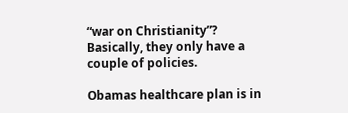“war on Christianity”? Basically, they only have a couple of policies.

Obamas healthcare plan is in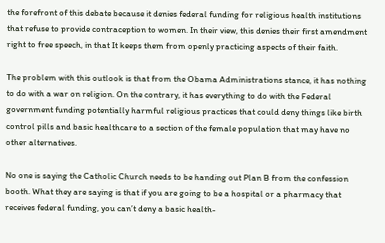the forefront of this debate because it denies federal funding for religious health institutions that refuse to provide contraception to women. In their view, this denies their first amendment right to free speech, in that It keeps them from openly practicing aspects of their faith.

The problem with this outlook is that from the Obama Administrations stance, it has nothing to do with a war on religion. On the contrary, it has everything to do with the Federal government funding potentially harmful religious practices that could deny things like birth control pills and basic healthcare to a section of the female population that may have no other alternatives.

No one is saying the Catholic Church needs to be handing out Plan B from the confession booth. What they are saying is that if you are going to be a hospital or a pharmacy that receives federal funding, you can’t deny a basic health-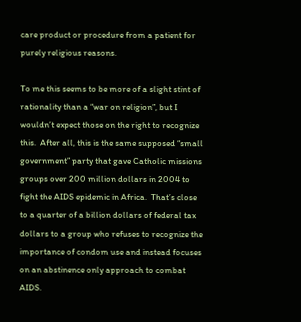care product or procedure from a patient for purely religious reasons.

To me this seems to be more of a slight stint of rationality than a “war on religion”, but I wouldn’t expect those on the right to recognize this.  After all, this is the same supposed “small government” party that gave Catholic missions groups over 200 million dollars in 2004 to fight the AIDS epidemic in Africa.  That’s close to a quarter of a billion dollars of federal tax dollars to a group who refuses to recognize the importance of condom use and instead focuses on an abstinence only approach to combat AIDS.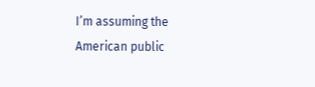I’m assuming the American public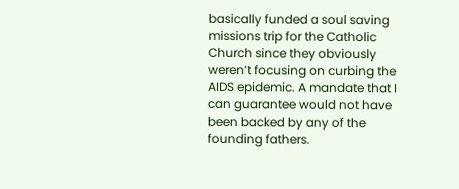basically funded a soul saving missions trip for the Catholic Church since they obviously weren’t focusing on curbing the AIDS epidemic. A mandate that I can guarantee would not have been backed by any of the founding fathers.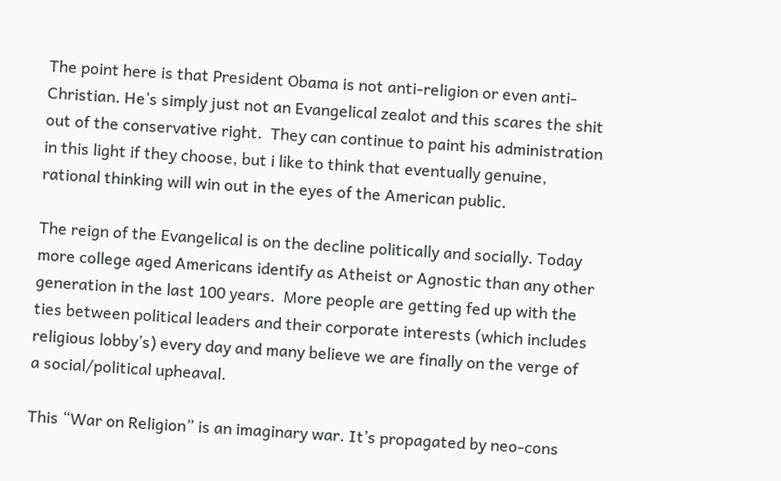The point here is that President Obama is not anti-religion or even anti-Christian. He’s simply just not an Evangelical zealot and this scares the shit out of the conservative right.  They can continue to paint his administration in this light if they choose, but i like to think that eventually genuine, rational thinking will win out in the eyes of the American public.

The reign of the Evangelical is on the decline politically and socially. Today more college aged Americans identify as Atheist or Agnostic than any other generation in the last 100 years.  More people are getting fed up with the ties between political leaders and their corporate interests (which includes religious lobby’s) every day and many believe we are finally on the verge of a social/political upheaval.

This “War on Religion” is an imaginary war. It’s propagated by neo-cons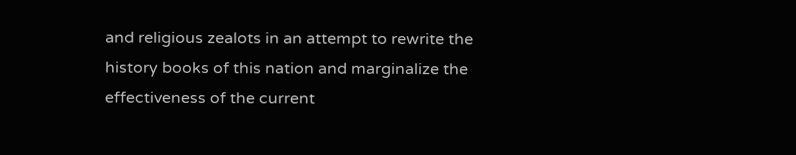and religious zealots in an attempt to rewrite the history books of this nation and marginalize the effectiveness of the current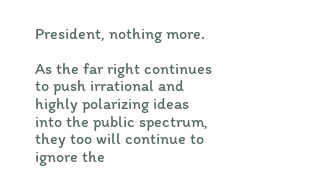President, nothing more.

As the far right continues to push irrational and highly polarizing ideas into the public spectrum, they too will continue to ignore the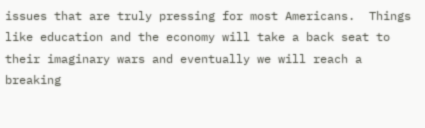issues that are truly pressing for most Americans.  Things like education and the economy will take a back seat to their imaginary wars and eventually we will reach a breaking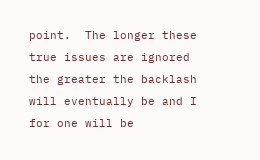point.  The longer these true issues are ignored the greater the backlash will eventually be and I for one will be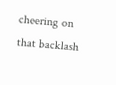cheering on that backlash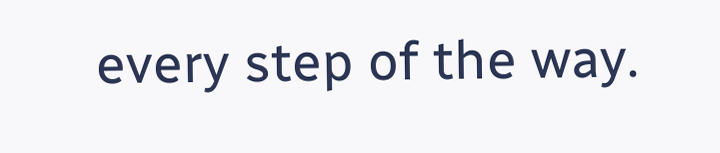every step of the way.